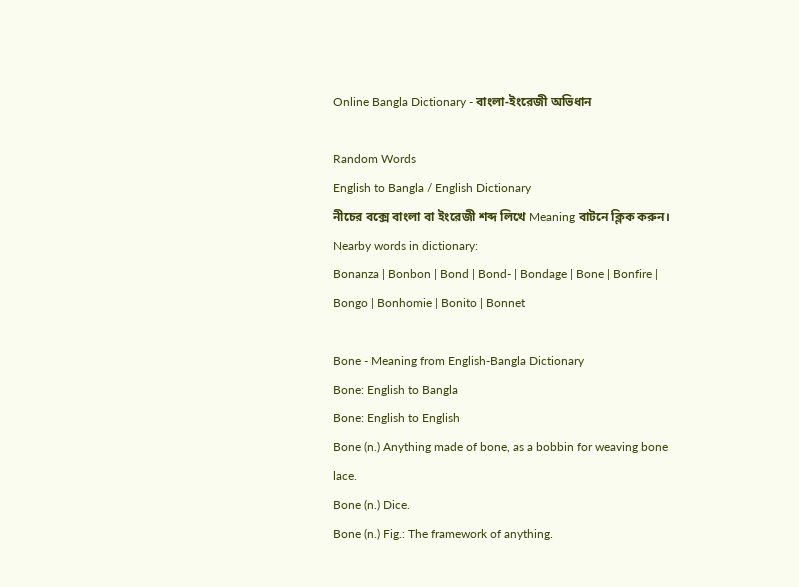Online Bangla Dictionary - বাংলা-ইংরেজী অভিধান

Random Words
English to Bangla / English Dictionary
নীচের বক্সে বাংলা বা ইংরেজী শব্দ লিখে Meaning বাটনে ক্লিক করুন।
Nearby words in dictionary:
Bonanza | Bonbon | Bond | Bond- | Bondage | Bone | Bonfire | Bongo | Bonhomie | Bonito | Bonnet

Bone - Meaning from English-Bangla Dictionary
Bone: English to Bangla
Bone: English to English
Bone (n.) Anything made of bone, as a bobbin for weaving bone lace.
Bone (n.) Dice.
Bone (n.) Fig.: The framework of anything.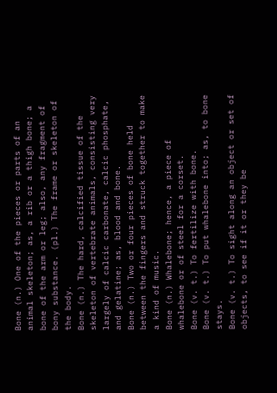Bone (n.) One of the pieces or parts of an animal skeleton; as, a rib or a thigh bone; a bone of the arm or leg; also, any fragment of bony substance. (pl.) The frame or skeleton of the body.
Bone (n.) The hard, calcified tissue of the skeleton of vertebrate animals, consisting very largely of calcic carbonate, calcic phosphate, and gelatine; as, blood and bone.
Bone (n.) Two or four pieces of bone held between the fingers and struck together to make a kind of music.
Bone (n.) Whalebone; hence, a piece of whalebone or of steel for a corset.
Bone (v. t.) To fertilize with bone.
Bone (v. t.) To put whalebone into; as, to bone stays.
Bone (v. t.) To sight along an object or set of objects, to see if it or they be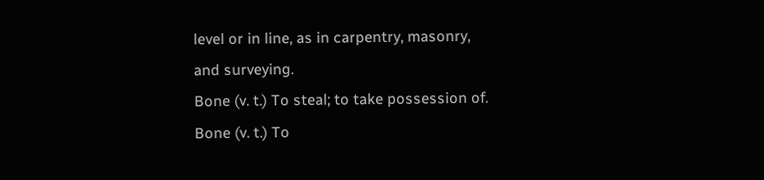level or in line, as in carpentry, masonry, and surveying.
Bone (v. t.) To steal; to take possession of.
Bone (v. t.) To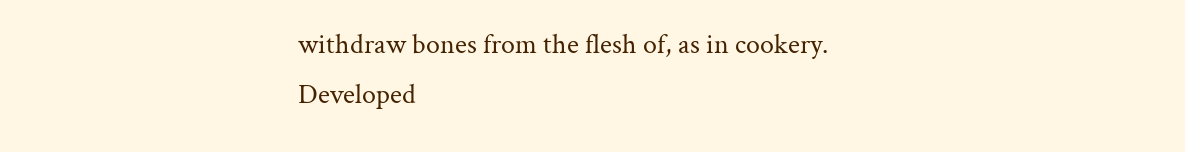withdraw bones from the flesh of, as in cookery.
Developed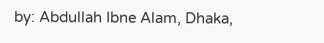by: Abdullah Ibne Alam, Dhaka,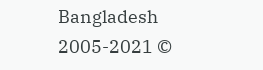Bangladesh
2005-2021 ©